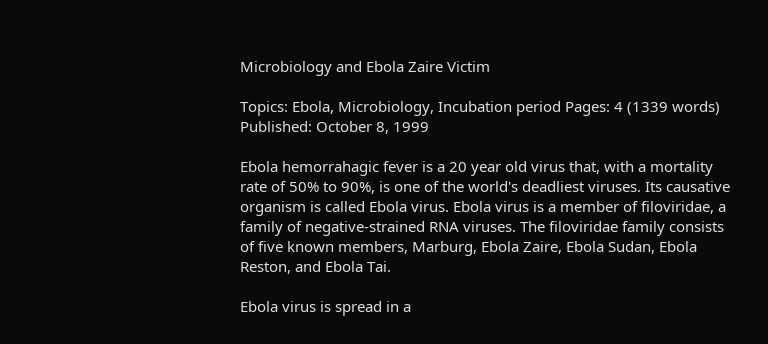Microbiology and Ebola Zaire Victim

Topics: Ebola, Microbiology, Incubation period Pages: 4 (1339 words) Published: October 8, 1999

Ebola hemorrahagic fever is a 20 year old virus that, with a mortality rate of 50% to 90%, is one of the world's deadliest viruses. Its causative organism is called Ebola virus. Ebola virus is a member of filoviridae, a family of negative-strained RNA viruses. The filoviridae family consists of five known members, Marburg, Ebola Zaire, Ebola Sudan, Ebola Reston, and Ebola Tai.

Ebola virus is spread in a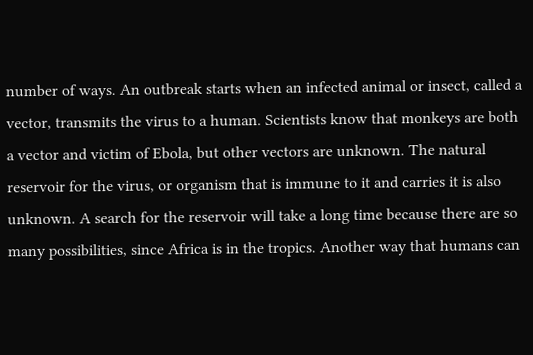number of ways. An outbreak starts when an infected animal or insect, called a vector, transmits the virus to a human. Scientists know that monkeys are both a vector and victim of Ebola, but other vectors are unknown. The natural reservoir for the virus, or organism that is immune to it and carries it is also unknown. A search for the reservoir will take a long time because there are so many possibilities, since Africa is in the tropics. Another way that humans can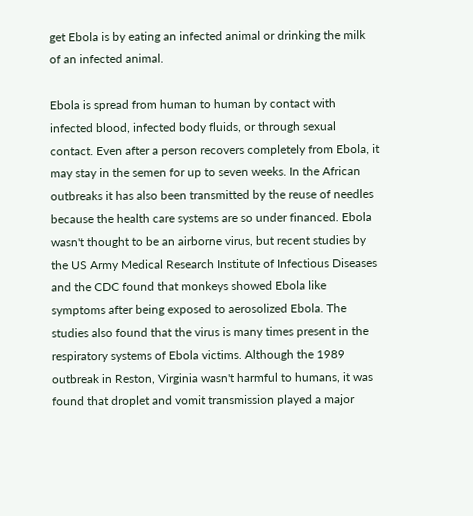get Ebola is by eating an infected animal or drinking the milk of an infected animal.

Ebola is spread from human to human by contact with infected blood, infected body fluids, or through sexual contact. Even after a person recovers completely from Ebola, it may stay in the semen for up to seven weeks. In the African outbreaks it has also been transmitted by the reuse of needles because the health care systems are so under financed. Ebola wasn't thought to be an airborne virus, but recent studies by the US Army Medical Research Institute of Infectious Diseases and the CDC found that monkeys showed Ebola like symptoms after being exposed to aerosolized Ebola. The studies also found that the virus is many times present in the respiratory systems of Ebola victims. Although the 1989 outbreak in Reston, Virginia wasn't harmful to humans, it was found that droplet and vomit transmission played a major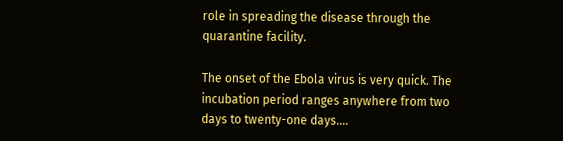role in spreading the disease through the quarantine facility.

The onset of the Ebola virus is very quick. The incubation period ranges anywhere from two days to twenty-one days....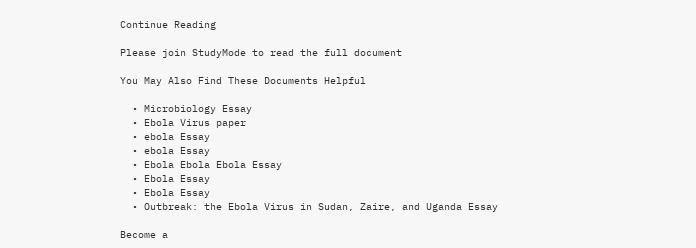Continue Reading

Please join StudyMode to read the full document

You May Also Find These Documents Helpful

  • Microbiology Essay
  • Ebola Virus paper
  • ebola Essay
  • ebola Essay
  • Ebola Ebola Ebola Essay
  • Ebola Essay
  • Ebola Essay
  • Outbreak: the Ebola Virus in Sudan, Zaire, and Uganda Essay

Become a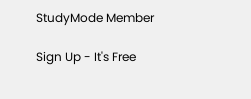StudyMode Member

Sign Up - It's Free